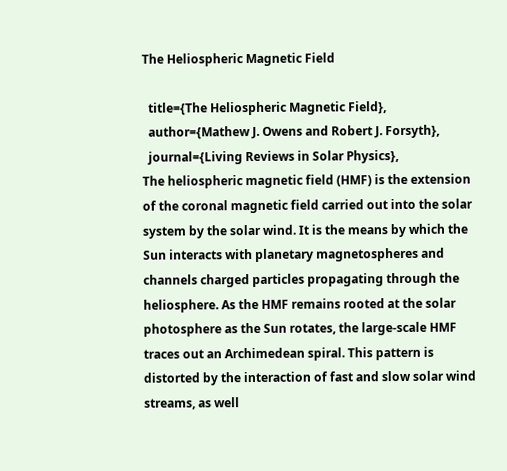The Heliospheric Magnetic Field

  title={The Heliospheric Magnetic Field},
  author={Mathew J. Owens and Robert J. Forsyth},
  journal={Living Reviews in Solar Physics},
The heliospheric magnetic field (HMF) is the extension of the coronal magnetic field carried out into the solar system by the solar wind. It is the means by which the Sun interacts with planetary magnetospheres and channels charged particles propagating through the heliosphere. As the HMF remains rooted at the solar photosphere as the Sun rotates, the large-scale HMF traces out an Archimedean spiral. This pattern is distorted by the interaction of fast and slow solar wind streams, as well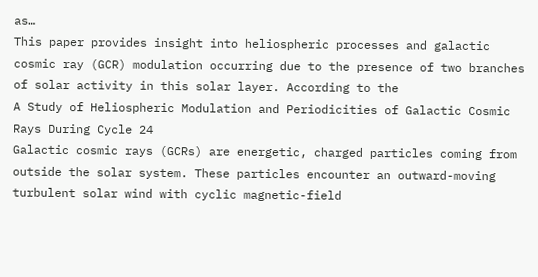as…
This paper provides insight into heliospheric processes and galactic cosmic ray (GCR) modulation occurring due to the presence of two branches of solar activity in this solar layer. According to the
A Study of Heliospheric Modulation and Periodicities of Galactic Cosmic Rays During Cycle 24
Galactic cosmic rays (GCRs) are energetic, charged particles coming from outside the solar system. These particles encounter an outward-moving turbulent solar wind with cyclic magnetic-field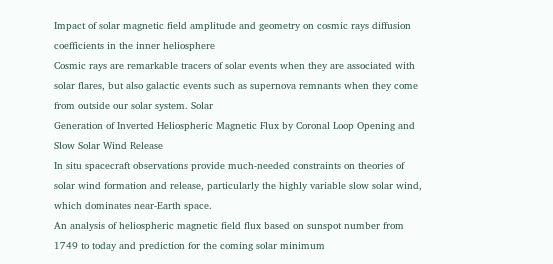Impact of solar magnetic field amplitude and geometry on cosmic rays diffusion coefficients in the inner heliosphere
Cosmic rays are remarkable tracers of solar events when they are associated with solar flares, but also galactic events such as supernova remnants when they come from outside our solar system. Solar
Generation of Inverted Heliospheric Magnetic Flux by Coronal Loop Opening and Slow Solar Wind Release
In situ spacecraft observations provide much-needed constraints on theories of solar wind formation and release, particularly the highly variable slow solar wind, which dominates near-Earth space.
An analysis of heliospheric magnetic field flux based on sunspot number from 1749 to today and prediction for the coming solar minimum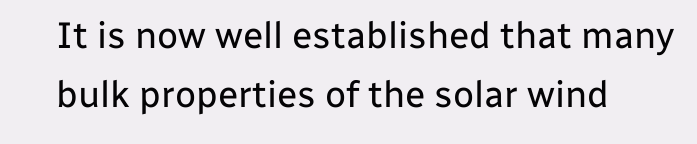It is now well established that many bulk properties of the solar wind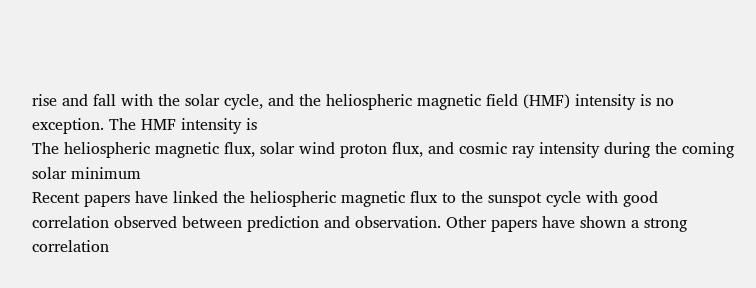rise and fall with the solar cycle, and the heliospheric magnetic field (HMF) intensity is no exception. The HMF intensity is
The heliospheric magnetic flux, solar wind proton flux, and cosmic ray intensity during the coming solar minimum
Recent papers have linked the heliospheric magnetic flux to the sunspot cycle with good correlation observed between prediction and observation. Other papers have shown a strong correlation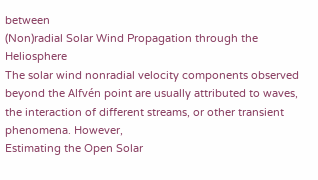between
(Non)radial Solar Wind Propagation through the Heliosphere
The solar wind nonradial velocity components observed beyond the Alfvén point are usually attributed to waves, the interaction of different streams, or other transient phenomena. However,
Estimating the Open Solar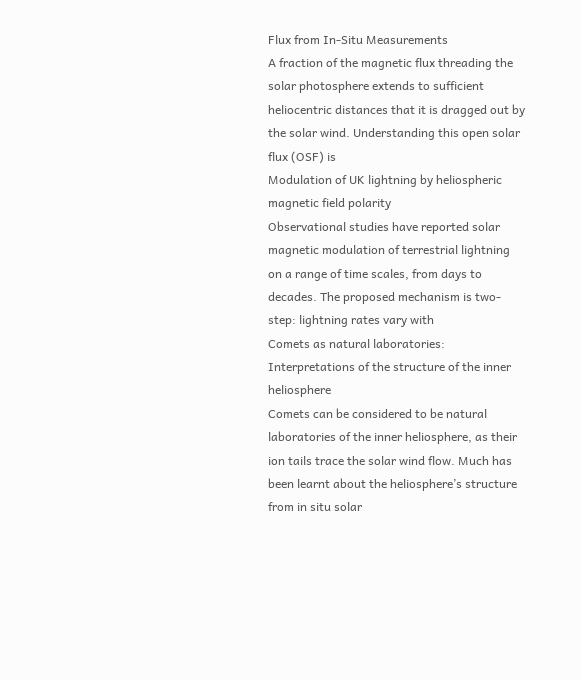Flux from In-Situ Measurements
A fraction of the magnetic flux threading the solar photosphere extends to sufficient heliocentric distances that it is dragged out by the solar wind. Understanding this open solar flux (OSF) is
Modulation of UK lightning by heliospheric magnetic field polarity
Observational studies have reported solar magnetic modulation of terrestrial lightning on a range of time scales, from days to decades. The proposed mechanism is two-step: lightning rates vary with
Comets as natural laboratories: Interpretations of the structure of the inner heliosphere
Comets can be considered to be natural laboratories of the inner heliosphere, as their ion tails trace the solar wind flow. Much has been learnt about the heliosphere’s structure from in situ solar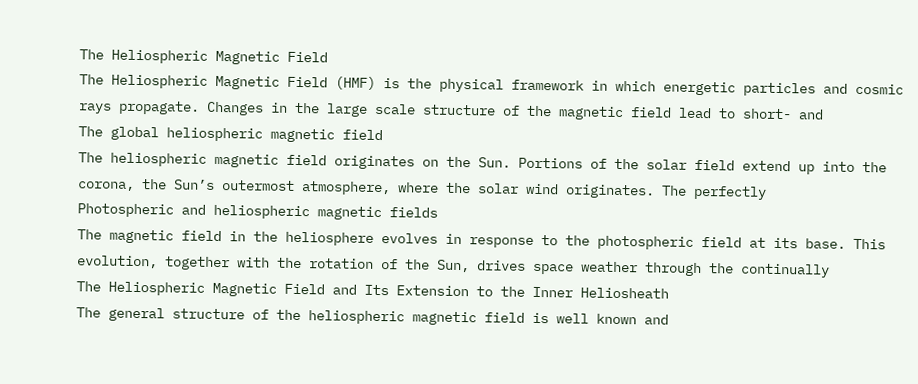The Heliospheric Magnetic Field
The Heliospheric Magnetic Field (HMF) is the physical framework in which energetic particles and cosmic rays propagate. Changes in the large scale structure of the magnetic field lead to short- and
The global heliospheric magnetic field
The heliospheric magnetic field originates on the Sun. Portions of the solar field extend up into the corona, the Sun’s outermost atmosphere, where the solar wind originates. The perfectly
Photospheric and heliospheric magnetic fields
The magnetic field in the heliosphere evolves in response to the photospheric field at its base. This evolution, together with the rotation of the Sun, drives space weather through the continually
The Heliospheric Magnetic Field and Its Extension to the Inner Heliosheath
The general structure of the heliospheric magnetic field is well known and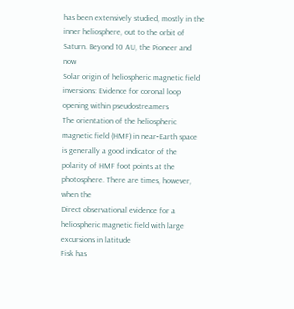has been extensively studied, mostly in the inner heliosphere, out to the orbit of Saturn. Beyond 10 AU, the Pioneer and now
Solar origin of heliospheric magnetic field inversions: Evidence for coronal loop opening within pseudostreamers
The orientation of the heliospheric magnetic field (HMF) in near‐Earth space is generally a good indicator of the polarity of HMF foot points at the photosphere. There are times, however, when the
Direct observational evidence for a heliospheric magnetic field with large excursions in latitude
Fisk has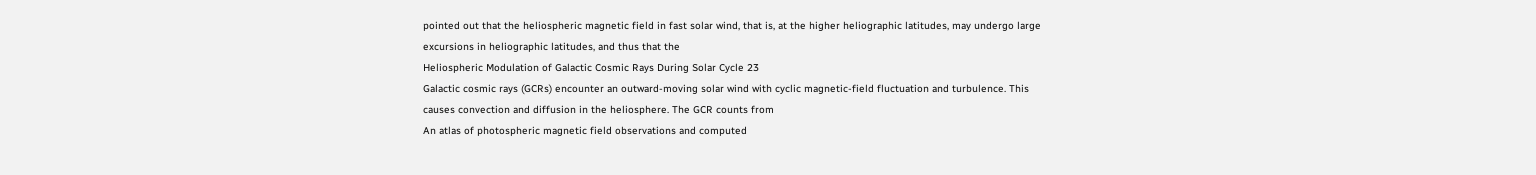pointed out that the heliospheric magnetic field in fast solar wind, that is, at the higher heliographic latitudes, may undergo large excursions in heliographic latitudes, and thus that the
Heliospheric Modulation of Galactic Cosmic Rays During Solar Cycle 23
Galactic cosmic rays (GCRs) encounter an outward-moving solar wind with cyclic magnetic-field fluctuation and turbulence. This causes convection and diffusion in the heliosphere. The GCR counts from
An atlas of photospheric magnetic field observations and computed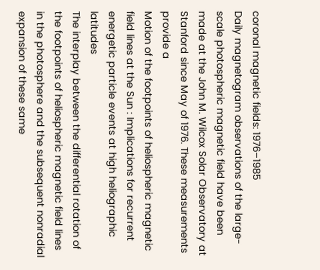coronal magnetic fields: 1976–1985
Daily magnetogram observations of the large-scale photospheric magnetic field have been made at the John M. Wilcox Solar Observatory at Stanford since May of 1976. These measurements provide a
Motion of the footpoints of heliospheric magnetic field lines at the Sun : Implications for recurrent energetic particle events at high heliographic latitudes
The interplay between the differential rotation of the footpoints of heliospheric magnetic field lines in the photosphere and the subsequent nonradial expansion of these same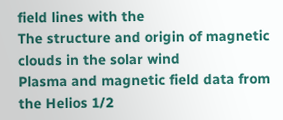field lines with the
The structure and origin of magnetic clouds in the solar wind
Plasma and magnetic field data from the Helios 1/2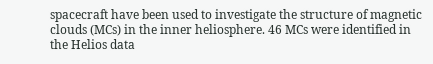spacecraft have been used to investigate the structure of magnetic clouds (MCs) in the inner heliosphere. 46 MCs were identified in the Helios data